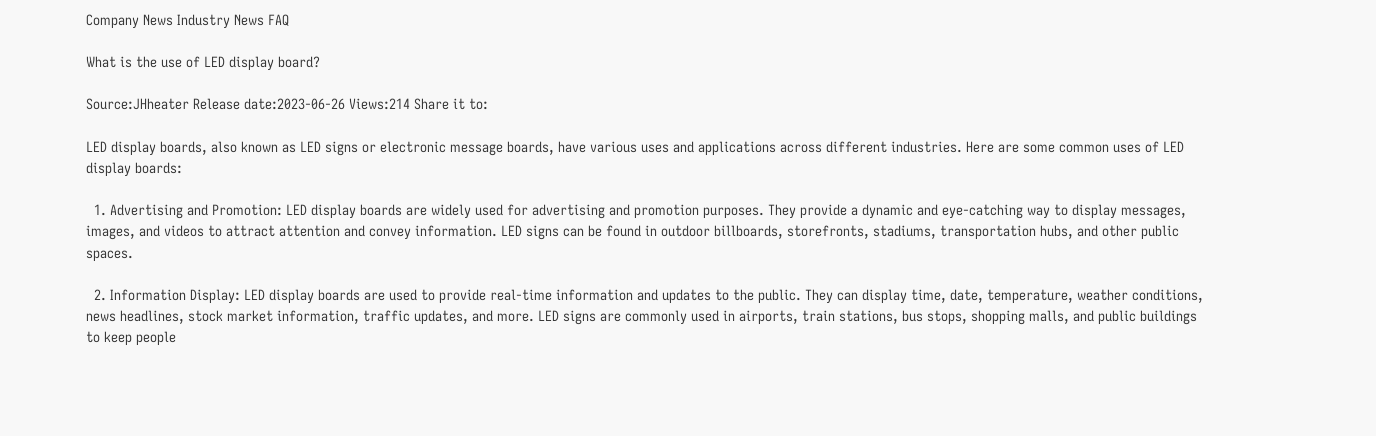Company News Industry News FAQ

What is the use of LED display board?

Source:JHheater Release date:2023-06-26 Views:214 Share it to:

LED display boards, also known as LED signs or electronic message boards, have various uses and applications across different industries. Here are some common uses of LED display boards:

  1. Advertising and Promotion: LED display boards are widely used for advertising and promotion purposes. They provide a dynamic and eye-catching way to display messages, images, and videos to attract attention and convey information. LED signs can be found in outdoor billboards, storefronts, stadiums, transportation hubs, and other public spaces.

  2. Information Display: LED display boards are used to provide real-time information and updates to the public. They can display time, date, temperature, weather conditions, news headlines, stock market information, traffic updates, and more. LED signs are commonly used in airports, train stations, bus stops, shopping malls, and public buildings to keep people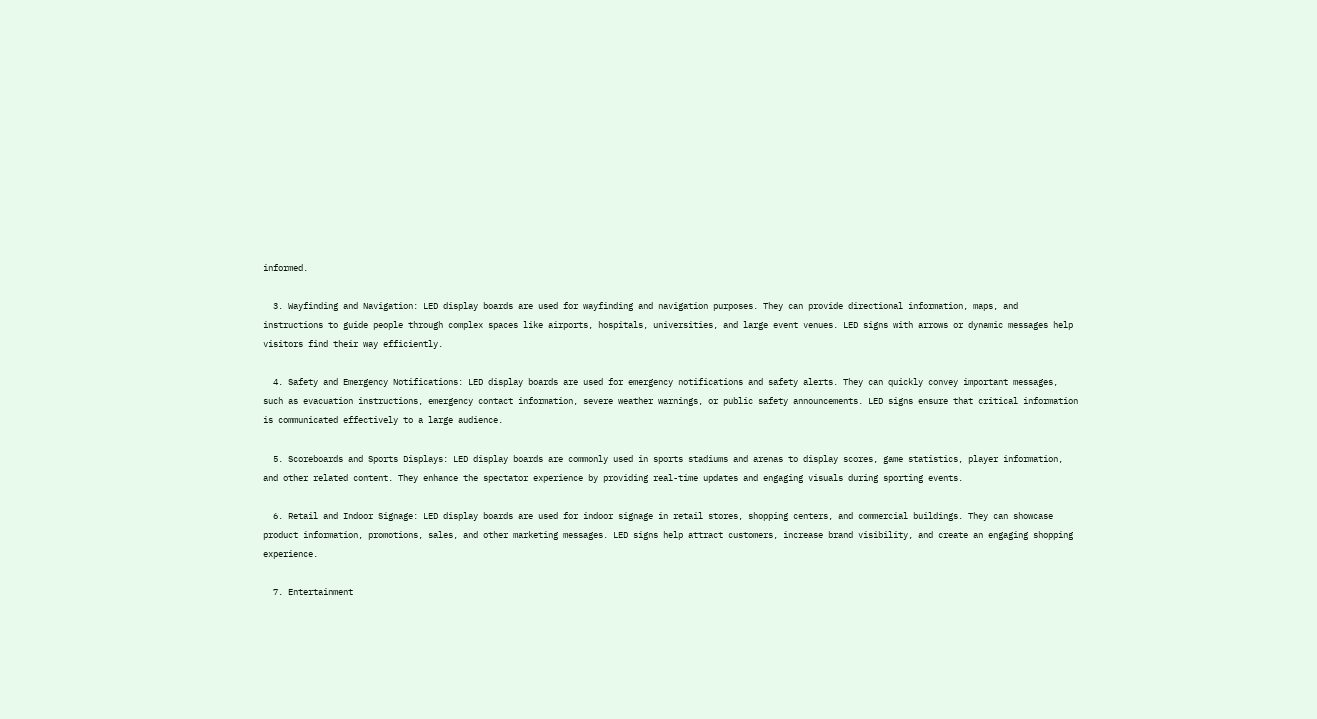informed.

  3. Wayfinding and Navigation: LED display boards are used for wayfinding and navigation purposes. They can provide directional information, maps, and instructions to guide people through complex spaces like airports, hospitals, universities, and large event venues. LED signs with arrows or dynamic messages help visitors find their way efficiently.

  4. Safety and Emergency Notifications: LED display boards are used for emergency notifications and safety alerts. They can quickly convey important messages, such as evacuation instructions, emergency contact information, severe weather warnings, or public safety announcements. LED signs ensure that critical information is communicated effectively to a large audience.

  5. Scoreboards and Sports Displays: LED display boards are commonly used in sports stadiums and arenas to display scores, game statistics, player information, and other related content. They enhance the spectator experience by providing real-time updates and engaging visuals during sporting events.

  6. Retail and Indoor Signage: LED display boards are used for indoor signage in retail stores, shopping centers, and commercial buildings. They can showcase product information, promotions, sales, and other marketing messages. LED signs help attract customers, increase brand visibility, and create an engaging shopping experience.

  7. Entertainment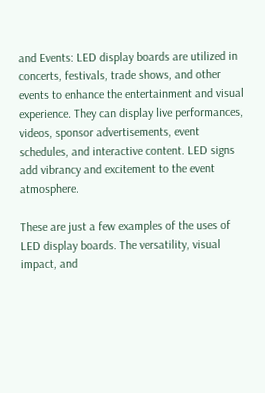and Events: LED display boards are utilized in concerts, festivals, trade shows, and other events to enhance the entertainment and visual experience. They can display live performances, videos, sponsor advertisements, event schedules, and interactive content. LED signs add vibrancy and excitement to the event atmosphere.

These are just a few examples of the uses of LED display boards. The versatility, visual impact, and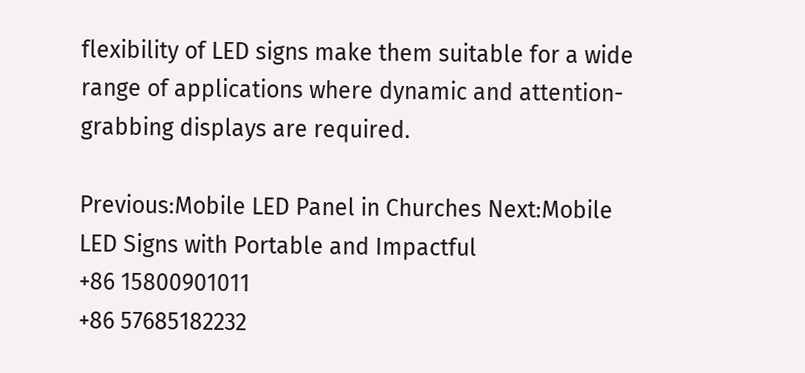flexibility of LED signs make them suitable for a wide range of applications where dynamic and attention-grabbing displays are required.

Previous:Mobile LED Panel in Churches Next:Mobile LED Signs with Portable and Impactful
+86 15800901011
+86 57685182232